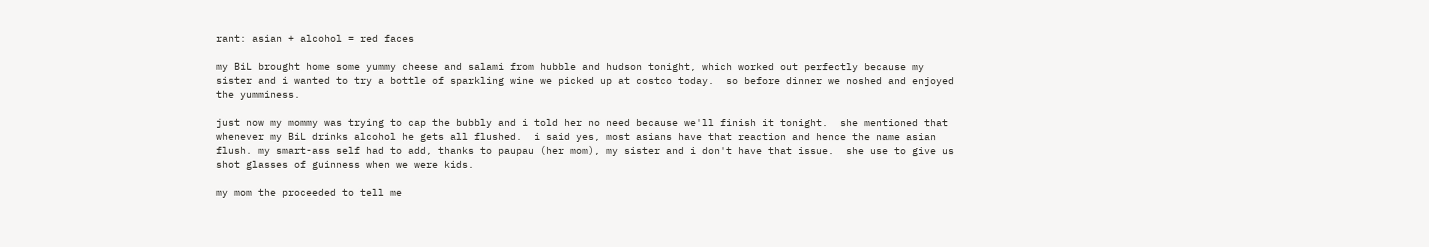rant: asian + alcohol = red faces

my BiL brought home some yummy cheese and salami from hubble and hudson tonight, which worked out perfectly because my sister and i wanted to try a bottle of sparkling wine we picked up at costco today.  so before dinner we noshed and enjoyed the yumminess.

just now my mommy was trying to cap the bubbly and i told her no need because we'll finish it tonight.  she mentioned that whenever my BiL drinks alcohol he gets all flushed.  i said yes, most asians have that reaction and hence the name asian flush. my smart-ass self had to add, thanks to paupau (her mom), my sister and i don't have that issue.  she use to give us shot glasses of guinness when we were kids.

my mom the proceeded to tell me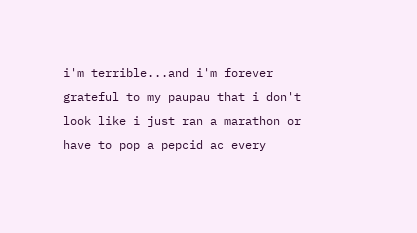i'm terrible...and i'm forever grateful to my paupau that i don't look like i just ran a marathon or have to pop a pepcid ac every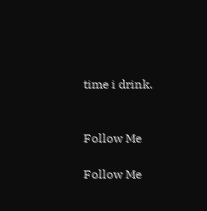time i drink.


Follow Me

Follow Me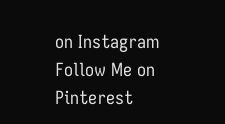on Instagram
Follow Me on Pinterest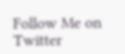Follow Me on Twitter